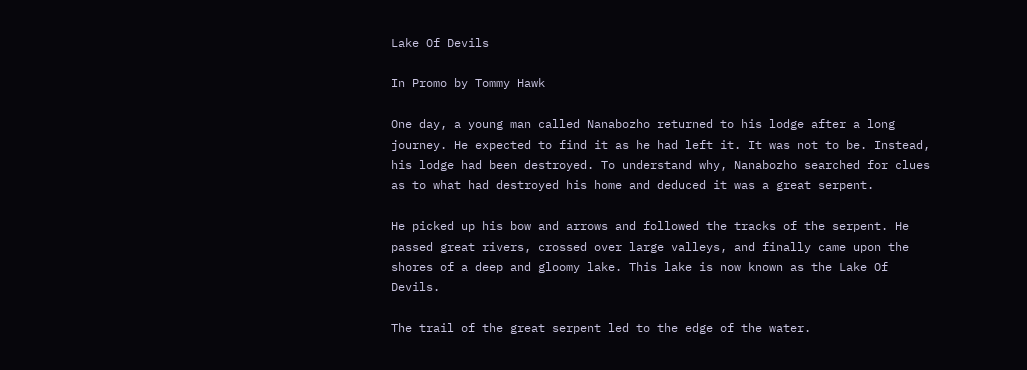Lake Of Devils

In Promo by Tommy Hawk

One day, a young man called Nanabozho returned to his lodge after a long journey. He expected to find it as he had left it. It was not to be. Instead, his lodge had been destroyed. To understand why, Nanabozho searched for clues as to what had destroyed his home and deduced it was a great serpent.

He picked up his bow and arrows and followed the tracks of the serpent. He passed great rivers, crossed over large valleys, and finally came upon the shores of a deep and gloomy lake. This lake is now known as the Lake Of Devils.

The trail of the great serpent led to the edge of the water.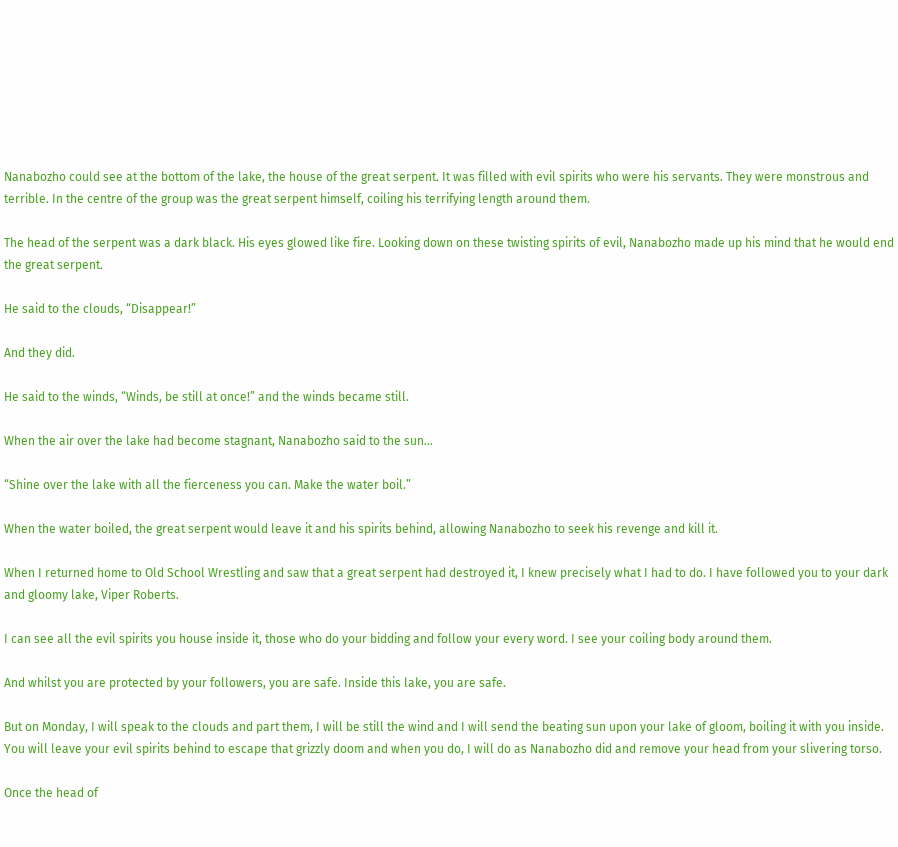Nanabozho could see at the bottom of the lake, the house of the great serpent. It was filled with evil spirits who were his servants. They were monstrous and terrible. In the centre of the group was the great serpent himself, coiling his terrifying length around them.

The head of the serpent was a dark black. His eyes glowed like fire. Looking down on these twisting spirits of evil, Nanabozho made up his mind that he would end the great serpent.

He said to the clouds, “Disappear!”

And they did.

He said to the winds, “Winds, be still at once!” and the winds became still.

When the air over the lake had become stagnant, Nanabozho said to the sun…

“Shine over the lake with all the fierceness you can. Make the water boil.”

When the water boiled, the great serpent would leave it and his spirits behind, allowing Nanabozho to seek his revenge and kill it.

When I returned home to Old School Wrestling and saw that a great serpent had destroyed it, I knew precisely what I had to do. I have followed you to your dark and gloomy lake, Viper Roberts.

I can see all the evil spirits you house inside it, those who do your bidding and follow your every word. I see your coiling body around them.

And whilst you are protected by your followers, you are safe. Inside this lake, you are safe.

But on Monday, I will speak to the clouds and part them, I will be still the wind and I will send the beating sun upon your lake of gloom, boiling it with you inside. You will leave your evil spirits behind to escape that grizzly doom and when you do, I will do as Nanabozho did and remove your head from your slivering torso.

Once the head of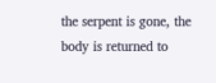the serpent is gone, the body is returned to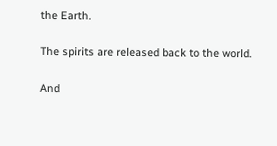the Earth.

The spirits are released back to the world.

And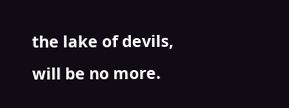the lake of devils, will be no more.